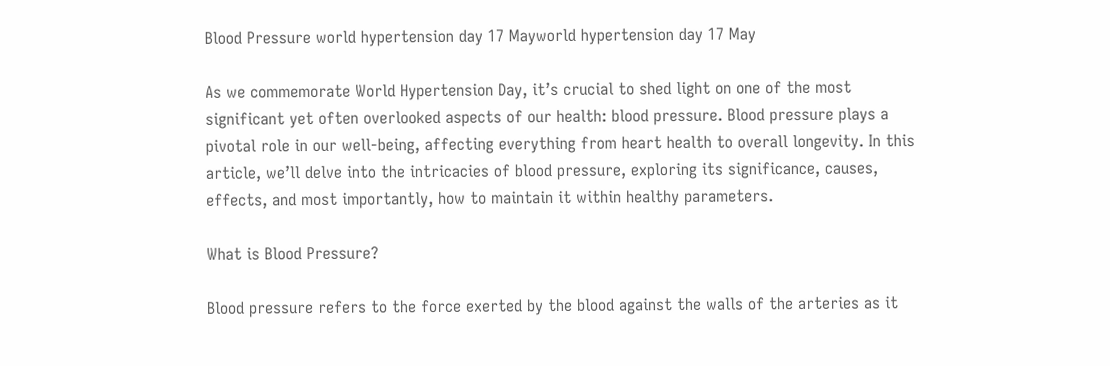Blood Pressure world hypertension day 17 Mayworld hypertension day 17 May

As we commemorate World Hypertension Day, it’s crucial to shed light on one of the most significant yet often overlooked aspects of our health: blood pressure. Blood pressure plays a pivotal role in our well-being, affecting everything from heart health to overall longevity. In this article, we’ll delve into the intricacies of blood pressure, exploring its significance, causes, effects, and most importantly, how to maintain it within healthy parameters.

What is Blood Pressure?

Blood pressure refers to the force exerted by the blood against the walls of the arteries as it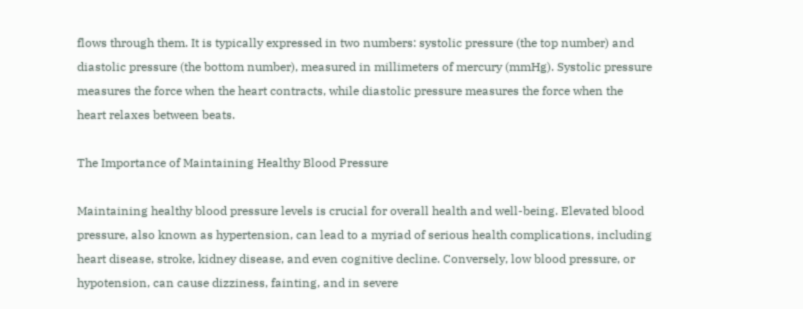flows through them. It is typically expressed in two numbers: systolic pressure (the top number) and diastolic pressure (the bottom number), measured in millimeters of mercury (mmHg). Systolic pressure measures the force when the heart contracts, while diastolic pressure measures the force when the heart relaxes between beats.

The Importance of Maintaining Healthy Blood Pressure

Maintaining healthy blood pressure levels is crucial for overall health and well-being. Elevated blood pressure, also known as hypertension, can lead to a myriad of serious health complications, including heart disease, stroke, kidney disease, and even cognitive decline. Conversely, low blood pressure, or hypotension, can cause dizziness, fainting, and in severe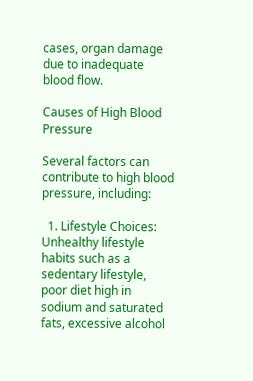cases, organ damage due to inadequate blood flow.

Causes of High Blood Pressure

Several factors can contribute to high blood pressure, including:

  1. Lifestyle Choices: Unhealthy lifestyle habits such as a sedentary lifestyle, poor diet high in sodium and saturated fats, excessive alcohol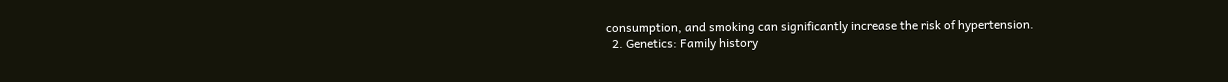consumption, and smoking can significantly increase the risk of hypertension.
  2. Genetics: Family history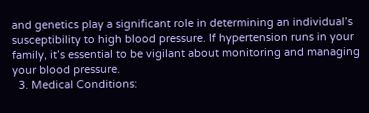and genetics play a significant role in determining an individual’s susceptibility to high blood pressure. If hypertension runs in your family, it’s essential to be vigilant about monitoring and managing your blood pressure.
  3. Medical Conditions: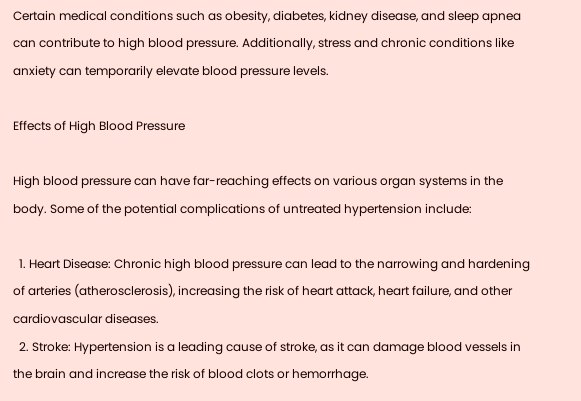Certain medical conditions such as obesity, diabetes, kidney disease, and sleep apnea can contribute to high blood pressure. Additionally, stress and chronic conditions like anxiety can temporarily elevate blood pressure levels.

Effects of High Blood Pressure

High blood pressure can have far-reaching effects on various organ systems in the body. Some of the potential complications of untreated hypertension include:

  1. Heart Disease: Chronic high blood pressure can lead to the narrowing and hardening of arteries (atherosclerosis), increasing the risk of heart attack, heart failure, and other cardiovascular diseases.
  2. Stroke: Hypertension is a leading cause of stroke, as it can damage blood vessels in the brain and increase the risk of blood clots or hemorrhage.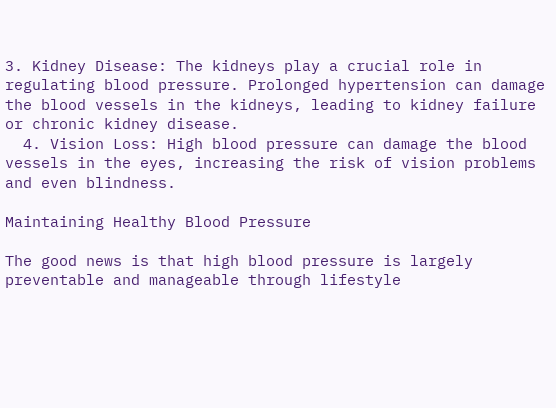3. Kidney Disease: The kidneys play a crucial role in regulating blood pressure. Prolonged hypertension can damage the blood vessels in the kidneys, leading to kidney failure or chronic kidney disease.
  4. Vision Loss: High blood pressure can damage the blood vessels in the eyes, increasing the risk of vision problems and even blindness.

Maintaining Healthy Blood Pressure

The good news is that high blood pressure is largely preventable and manageable through lifestyle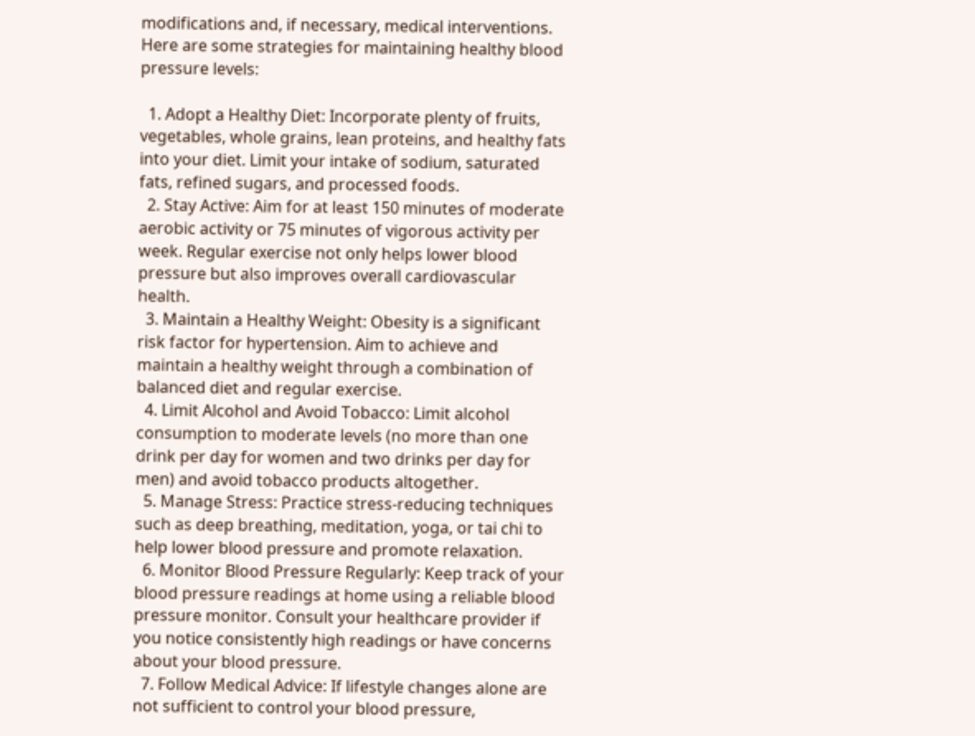modifications and, if necessary, medical interventions. Here are some strategies for maintaining healthy blood pressure levels:

  1. Adopt a Healthy Diet: Incorporate plenty of fruits, vegetables, whole grains, lean proteins, and healthy fats into your diet. Limit your intake of sodium, saturated fats, refined sugars, and processed foods.
  2. Stay Active: Aim for at least 150 minutes of moderate aerobic activity or 75 minutes of vigorous activity per week. Regular exercise not only helps lower blood pressure but also improves overall cardiovascular health.
  3. Maintain a Healthy Weight: Obesity is a significant risk factor for hypertension. Aim to achieve and maintain a healthy weight through a combination of balanced diet and regular exercise.
  4. Limit Alcohol and Avoid Tobacco: Limit alcohol consumption to moderate levels (no more than one drink per day for women and two drinks per day for men) and avoid tobacco products altogether.
  5. Manage Stress: Practice stress-reducing techniques such as deep breathing, meditation, yoga, or tai chi to help lower blood pressure and promote relaxation.
  6. Monitor Blood Pressure Regularly: Keep track of your blood pressure readings at home using a reliable blood pressure monitor. Consult your healthcare provider if you notice consistently high readings or have concerns about your blood pressure.
  7. Follow Medical Advice: If lifestyle changes alone are not sufficient to control your blood pressure,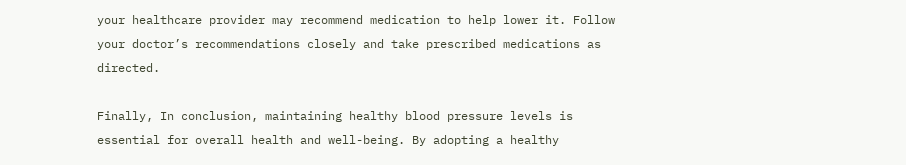your healthcare provider may recommend medication to help lower it. Follow your doctor’s recommendations closely and take prescribed medications as directed.

Finally, In conclusion, maintaining healthy blood pressure levels is essential for overall health and well-being. By adopting a healthy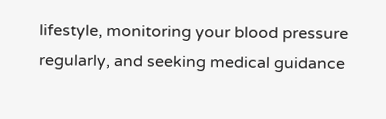lifestyle, monitoring your blood pressure regularly, and seeking medical guidance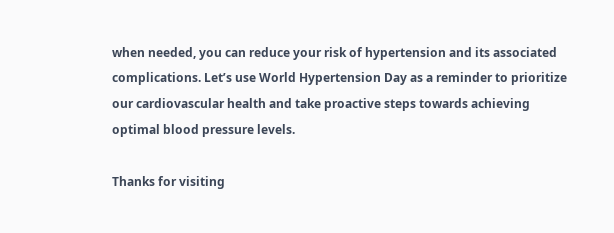when needed, you can reduce your risk of hypertension and its associated complications. Let’s use World Hypertension Day as a reminder to prioritize our cardiovascular health and take proactive steps towards achieving optimal blood pressure levels.

Thanks for visiting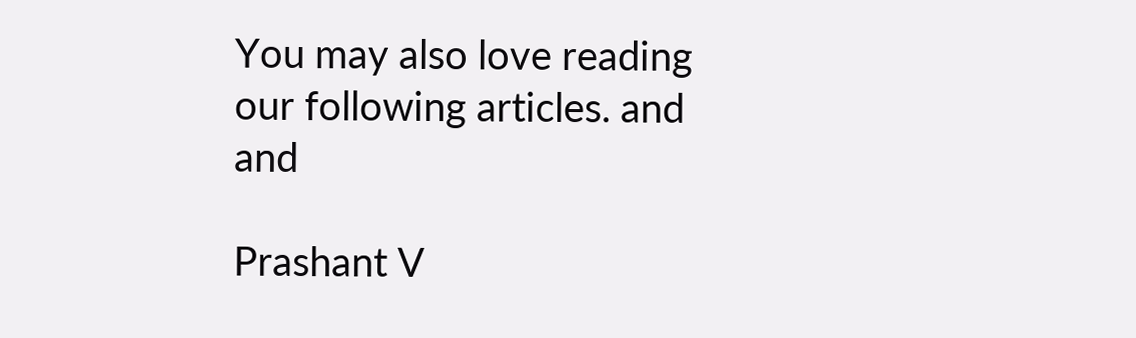You may also love reading our following articles. and and

Prashant V